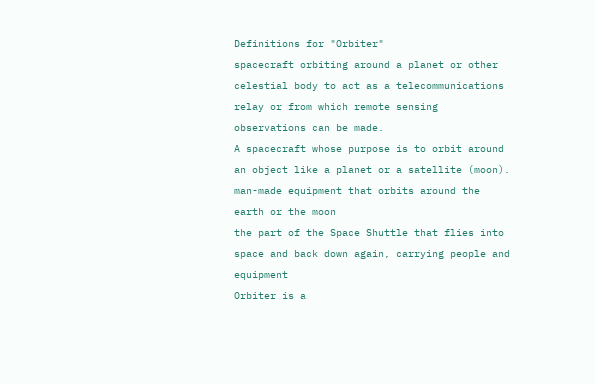Definitions for "Orbiter"
spacecraft orbiting around a planet or other celestial body to act as a telecommunications relay or from which remote sensing observations can be made.
A spacecraft whose purpose is to orbit around an object like a planet or a satellite (moon).
man-made equipment that orbits around the earth or the moon
the part of the Space Shuttle that flies into space and back down again, carrying people and equipment
Orbiter is a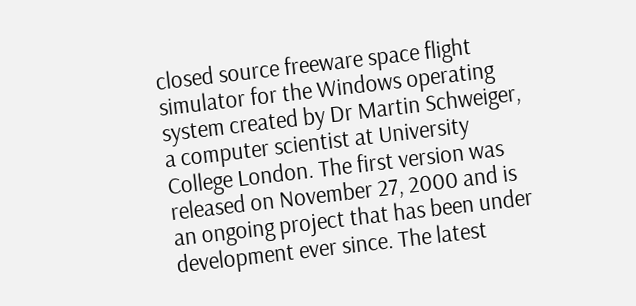closed source freeware space flight simulator for the Windows operating system created by Dr Martin Schweiger, a computer scientist at University College London. The first version was released on November 27, 2000 and is an ongoing project that has been under development ever since. The latest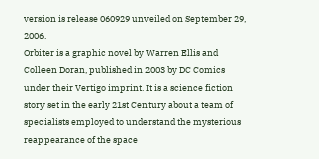version is release 060929 unveiled on September 29, 2006.
Orbiter is a graphic novel by Warren Ellis and Colleen Doran, published in 2003 by DC Comics under their Vertigo imprint. It is a science fiction story set in the early 21st Century about a team of specialists employed to understand the mysterious reappearance of the space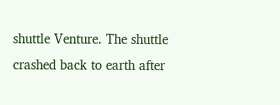shuttle Venture. The shuttle crashed back to earth after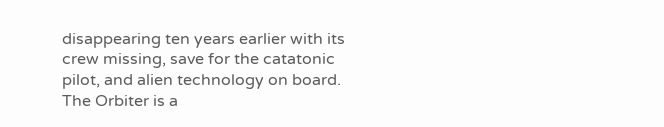disappearing ten years earlier with its crew missing, save for the catatonic pilot, and alien technology on board.
The Orbiter is a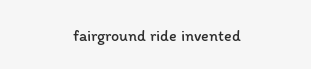fairground ride invented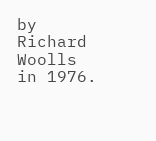by Richard Woolls in 1976.